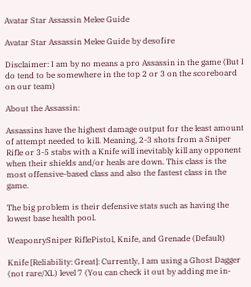Avatar Star Assassin Melee Guide

Avatar Star Assassin Melee Guide by desofire

Disclaimer: I am by no means a pro Assassin in the game (But I do tend to be somewhere in the top 2 or 3 on the scoreboard on our team)

About the Assassin:

Assassins have the highest damage output for the least amount of attempt needed to kill. Meaning, 2-3 shots from a Sniper Rifle or 3-5 stabs with a Knife will inevitably kill any opponent when their shields and/or heals are down. This class is the most offensive-based class and also the fastest class in the game.

The big problem is their defensive stats such as having the lowest base health pool.

WeaponrySniper RiflePistol, Knife, and Grenade (Default)

Knife [Reliability: Great]: Currently, I am using a Ghost Dagger (not rare/XL) level 7 (You can check it out by adding me in-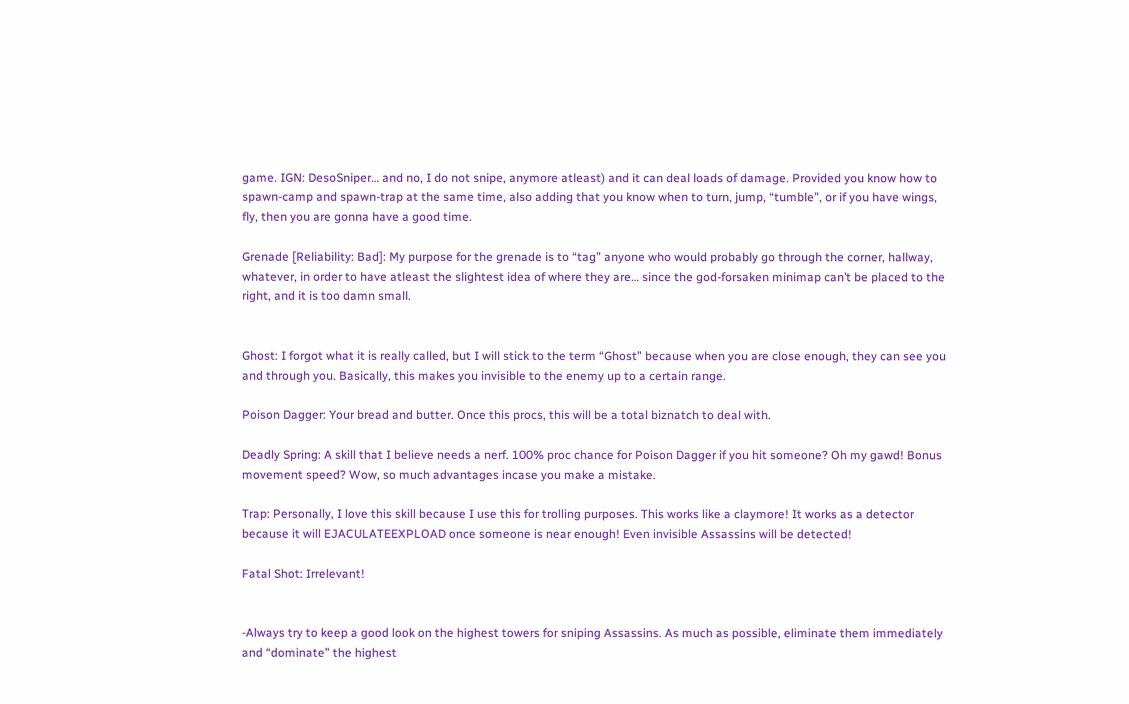game. IGN: DesoSniper… and no, I do not snipe, anymore atleast) and it can deal loads of damage. Provided you know how to spawn-camp and spawn-trap at the same time, also adding that you know when to turn, jump, “tumble”, or if you have wings, fly, then you are gonna have a good time.

Grenade [Reliability: Bad]: My purpose for the grenade is to “tag” anyone who would probably go through the corner, hallway, whatever, in order to have atleast the slightest idea of where they are… since the god-forsaken minimap can’t be placed to the right, and it is too damn small.


Ghost: I forgot what it is really called, but I will stick to the term “Ghost” because when you are close enough, they can see you and through you. Basically, this makes you invisible to the enemy up to a certain range.

Poison Dagger: Your bread and butter. Once this procs, this will be a total biznatch to deal with.

Deadly Spring: A skill that I believe needs a nerf. 100% proc chance for Poison Dagger if you hit someone? Oh my gawd! Bonus movement speed? Wow, so much advantages incase you make a mistake.

Trap: Personally, I love this skill because I use this for trolling purposes. This works like a claymore! It works as a detector because it will EJACULATEEXPLOAD once someone is near enough! Even invisible Assassins will be detected!

Fatal Shot: Irrelevant!


-Always try to keep a good look on the highest towers for sniping Assassins. As much as possible, eliminate them immediately and “dominate” the highest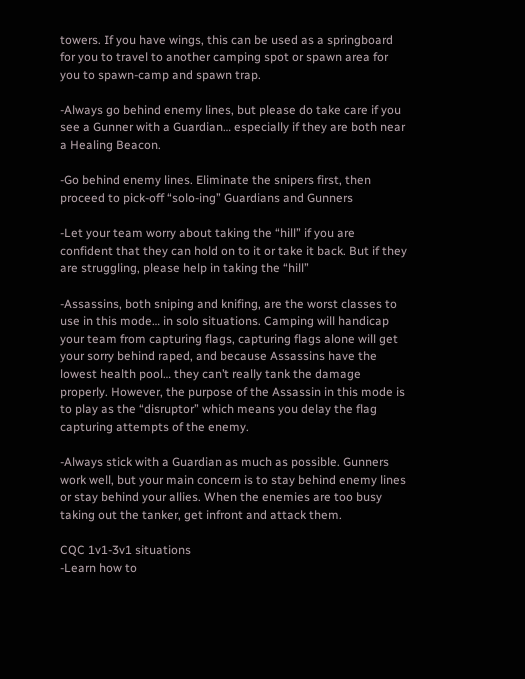towers. If you have wings, this can be used as a springboard for you to travel to another camping spot or spawn area for you to spawn-camp and spawn trap.

-Always go behind enemy lines, but please do take care if you see a Gunner with a Guardian… especially if they are both near a Healing Beacon.

-Go behind enemy lines. Eliminate the snipers first, then proceed to pick-off “solo-ing” Guardians and Gunners

-Let your team worry about taking the “hill” if you are confident that they can hold on to it or take it back. But if they are struggling, please help in taking the “hill”

-Assassins, both sniping and knifing, are the worst classes to use in this mode… in solo situations. Camping will handicap your team from capturing flags, capturing flags alone will get your sorry behind raped, and because Assassins have the lowest health pool… they can’t really tank the damage properly. However, the purpose of the Assassin in this mode is to play as the “disruptor” which means you delay the flag capturing attempts of the enemy.

-Always stick with a Guardian as much as possible. Gunners work well, but your main concern is to stay behind enemy lines or stay behind your allies. When the enemies are too busy taking out the tanker, get infront and attack them.

CQC 1v1-3v1 situations
-Learn how to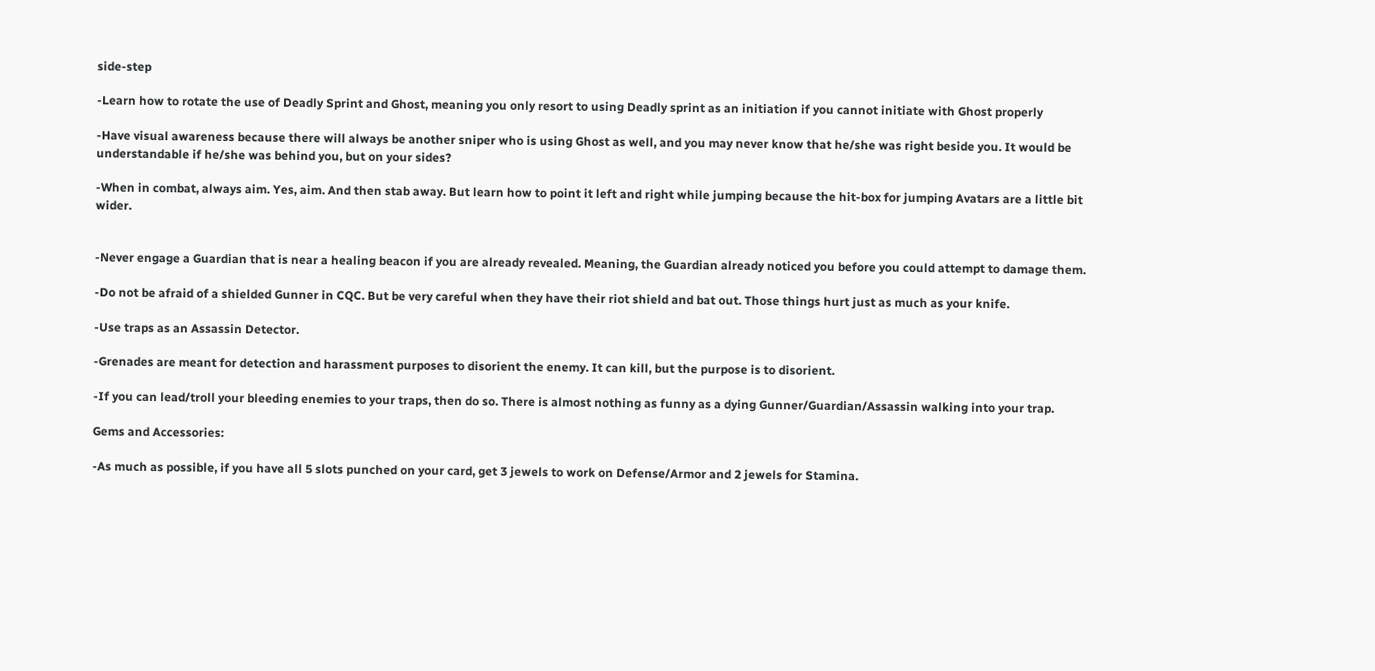side-step

-Learn how to rotate the use of Deadly Sprint and Ghost, meaning you only resort to using Deadly sprint as an initiation if you cannot initiate with Ghost properly

-Have visual awareness because there will always be another sniper who is using Ghost as well, and you may never know that he/she was right beside you. It would be understandable if he/she was behind you, but on your sides?

-When in combat, always aim. Yes, aim. And then stab away. But learn how to point it left and right while jumping because the hit-box for jumping Avatars are a little bit wider.


-Never engage a Guardian that is near a healing beacon if you are already revealed. Meaning, the Guardian already noticed you before you could attempt to damage them.

-Do not be afraid of a shielded Gunner in CQC. But be very careful when they have their riot shield and bat out. Those things hurt just as much as your knife.

-Use traps as an Assassin Detector.

-Grenades are meant for detection and harassment purposes to disorient the enemy. It can kill, but the purpose is to disorient.

-If you can lead/troll your bleeding enemies to your traps, then do so. There is almost nothing as funny as a dying Gunner/Guardian/Assassin walking into your trap.

Gems and Accessories:

-As much as possible, if you have all 5 slots punched on your card, get 3 jewels to work on Defense/Armor and 2 jewels for Stamina.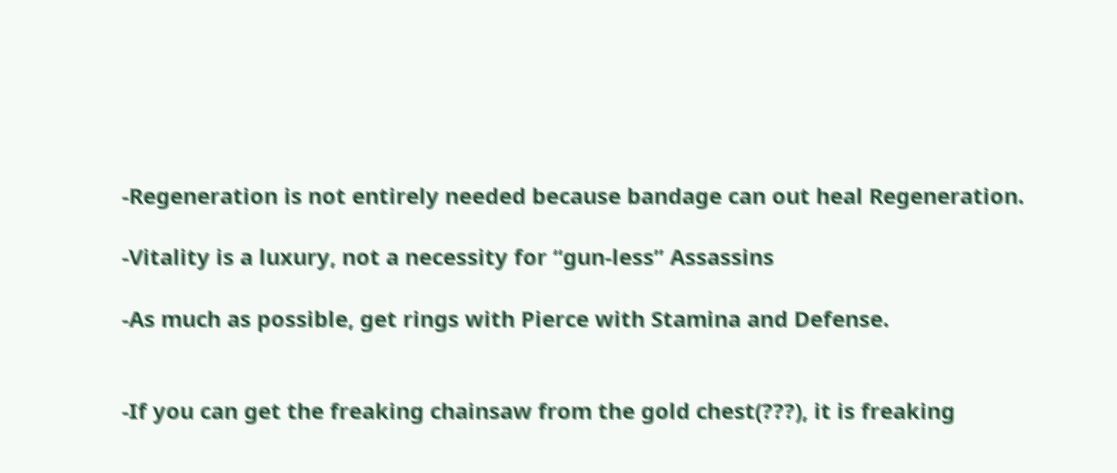-Regeneration is not entirely needed because bandage can out heal Regeneration.

-Vitality is a luxury, not a necessity for “gun-less” Assassins

-As much as possible, get rings with Pierce with Stamina and Defense.


-If you can get the freaking chainsaw from the gold chest(???), it is freaking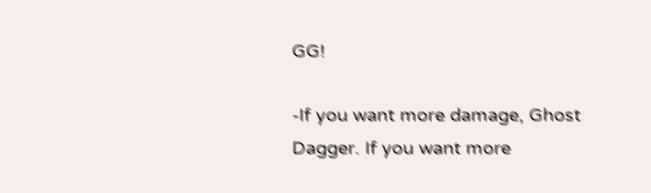GG!

-If you want more damage, Ghost Dagger. If you want more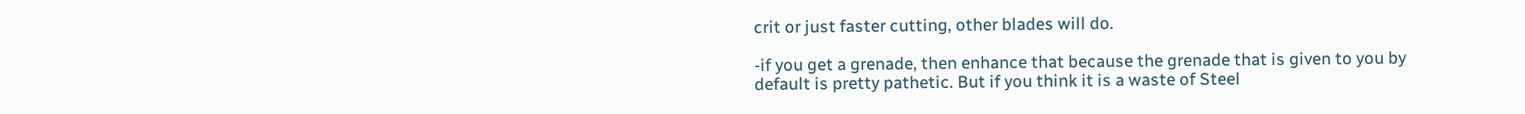crit or just faster cutting, other blades will do.

-if you get a grenade, then enhance that because the grenade that is given to you by default is pretty pathetic. But if you think it is a waste of Steel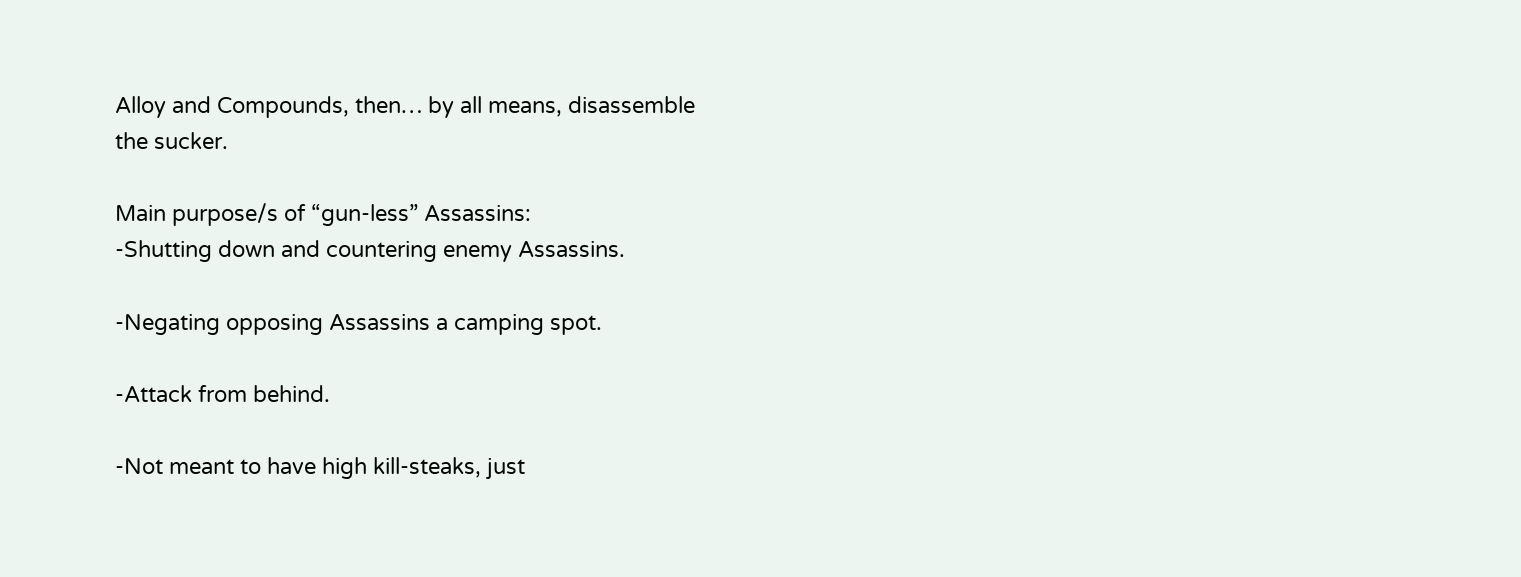Alloy and Compounds, then… by all means, disassemble the sucker.

Main purpose/s of “gun-less” Assassins:
-Shutting down and countering enemy Assassins.

-Negating opposing Assassins a camping spot.

-Attack from behind.

-Not meant to have high kill-steaks, just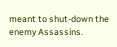meant to shut-down the enemy Assassins.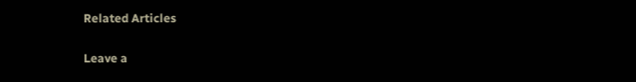Related Articles

Leave a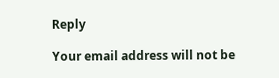Reply

Your email address will not be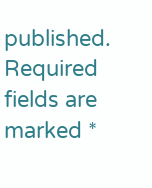published. Required fields are marked *